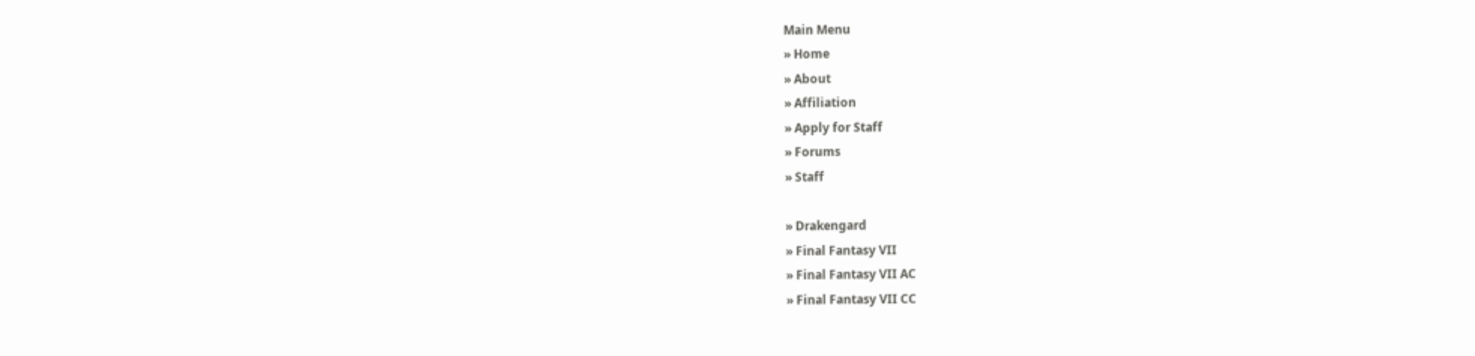Main Menu
» Home
» About
» Affiliation
» Apply for Staff
» Forums
» Staff

» Drakengard
» Final Fantasy VII
» Final Fantasy VII AC
» Final Fantasy VII CC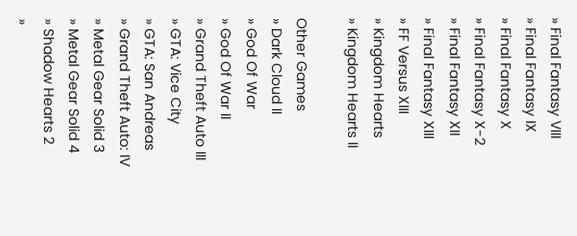» Final Fantasy VIII
» Final Fantasy IX
» Final Fantasy X
» Final Fantasy X-2
» Final Fantasy XII
» Final Fantasy XIII
» FF Versus XIII
» Kingdom Hearts
» Kingdom Hearts II

Other Games
» Dark Cloud II
» God Of War
» God Of War II
» Grand Theft Auto III
» GTA: Vice City
» GTA: San Andreas
» Grand Theft Auto: IV
» Metal Gear Solid 3
» Metal Gear Solid 4
» Shadow Hearts 2
»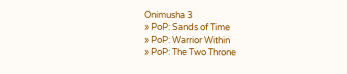Onimusha 3
» PoP: Sands of Time
» PoP: Warrior Within
» PoP: The Two Throne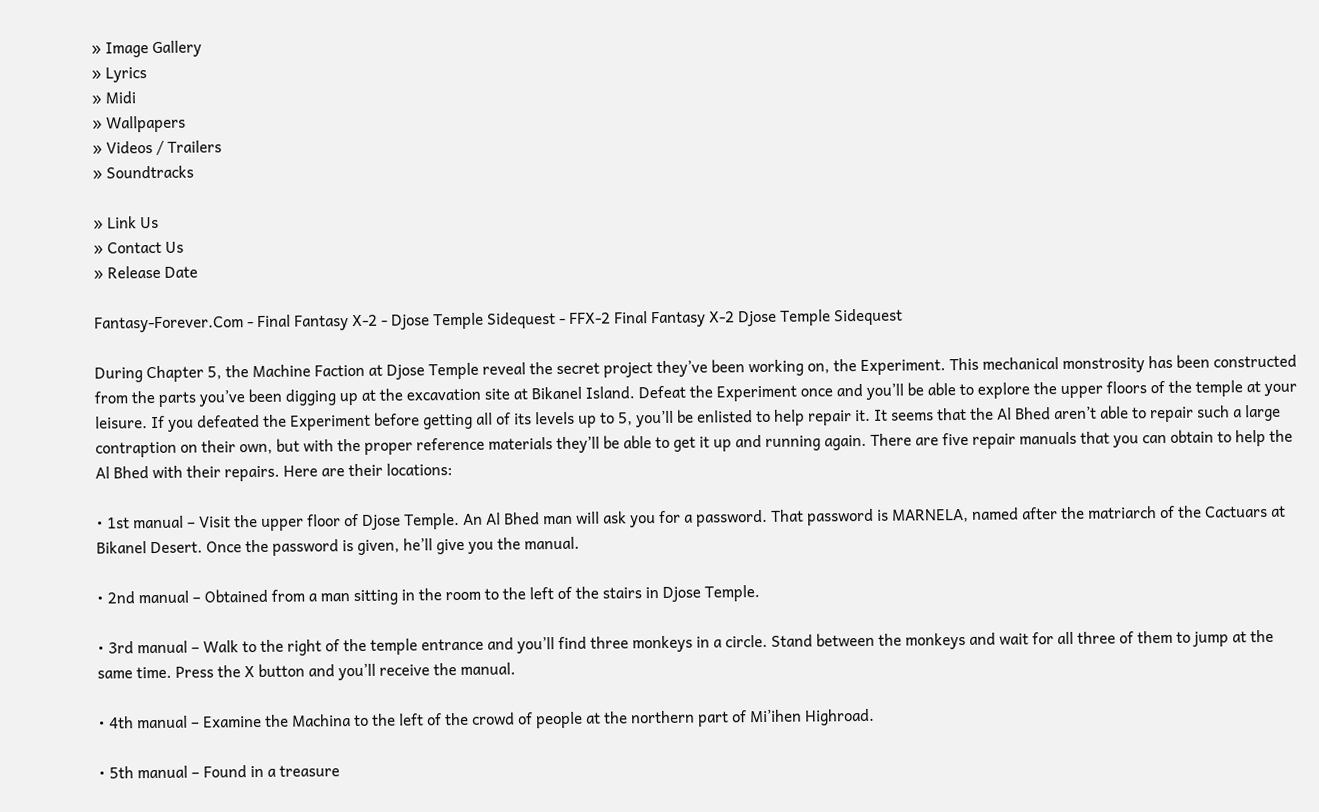» Image Gallery
» Lyrics
» Midi
» Wallpapers
» Videos / Trailers
» Soundtracks

» Link Us
» Contact Us
» Release Date

Fantasy-Forever.Com - Final Fantasy X-2 - Djose Temple Sidequest - FFX-2 Final Fantasy X-2 Djose Temple Sidequest

During Chapter 5, the Machine Faction at Djose Temple reveal the secret project they’ve been working on, the Experiment. This mechanical monstrosity has been constructed from the parts you’ve been digging up at the excavation site at Bikanel Island. Defeat the Experiment once and you’ll be able to explore the upper floors of the temple at your leisure. If you defeated the Experiment before getting all of its levels up to 5, you’ll be enlisted to help repair it. It seems that the Al Bhed aren’t able to repair such a large contraption on their own, but with the proper reference materials they’ll be able to get it up and running again. There are five repair manuals that you can obtain to help the Al Bhed with their repairs. Here are their locations:

• 1st manual – Visit the upper floor of Djose Temple. An Al Bhed man will ask you for a password. That password is MARNELA, named after the matriarch of the Cactuars at Bikanel Desert. Once the password is given, he’ll give you the manual.

• 2nd manual – Obtained from a man sitting in the room to the left of the stairs in Djose Temple.

• 3rd manual – Walk to the right of the temple entrance and you’ll find three monkeys in a circle. Stand between the monkeys and wait for all three of them to jump at the same time. Press the X button and you’ll receive the manual.

• 4th manual – Examine the Machina to the left of the crowd of people at the northern part of Mi’ihen Highroad.

• 5th manual – Found in a treasure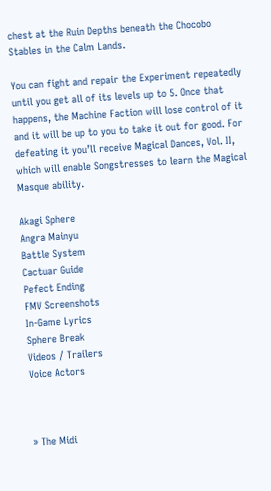chest at the Ruin Depths beneath the Chocobo Stables in the Calm Lands.

You can fight and repair the Experiment repeatedly until you get all of its levels up to 5. Once that happens, the Machine Faction will lose control of it and it will be up to you to take it out for good. For defeating it you’ll receive Magical Dances, Vol. II, which will enable Songstresses to learn the Magical Masque ability.

Akagi Sphere
Angra Mainyu
Battle System
Cactuar Guide
Pefect Ending
FMV Screenshots
In-Game Lyrics
Sphere Break
Videos / Trailers
Voice Actors



» The Midi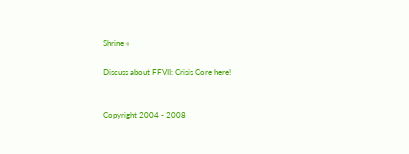Shrine «

Discuss about FFVII: Crisis Core here!


Copyright 2004 - 2008